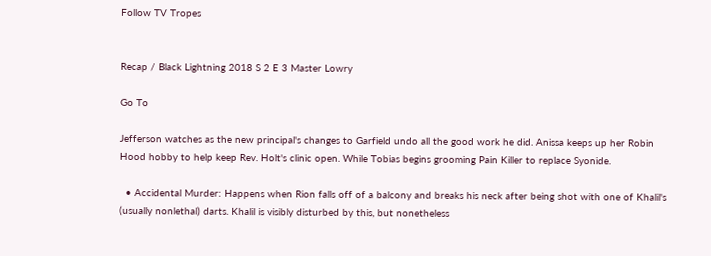Follow TV Tropes


Recap / Black Lightning 2018 S 2 E 3 Master Lowry

Go To

Jefferson watches as the new principal's changes to Garfield undo all the good work he did. Anissa keeps up her Robin Hood hobby to help keep Rev. Holt's clinic open. While Tobias begins grooming Pain Killer to replace Syonide.

  • Accidental Murder: Happens when Rion falls off of a balcony and breaks his neck after being shot with one of Khalil's (usually nonlethal) darts. Khalil is visibly disturbed by this, but nonetheless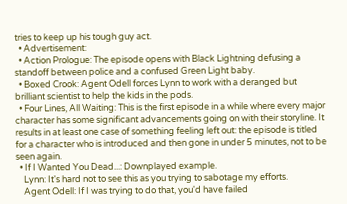tries to keep up his tough guy act.
  • Advertisement:
  • Action Prologue: The episode opens with Black Lightning defusing a standoff between police and a confused Green Light baby.
  • Boxed Crook: Agent Odell forces Lynn to work with a deranged but brilliant scientist to help the kids in the pods.
  • Four Lines, All Waiting: This is the first episode in a while where every major character has some significant advancements going on with their storyline. It results in at least one case of something feeling left out: the episode is titled for a character who is introduced and then gone in under 5 minutes, not to be seen again.
  • If I Wanted You Dead...: Downplayed example.
    Lynn: It's hard not to see this as you trying to sabotage my efforts.
    Agent Odell: If I was trying to do that, you'd have failed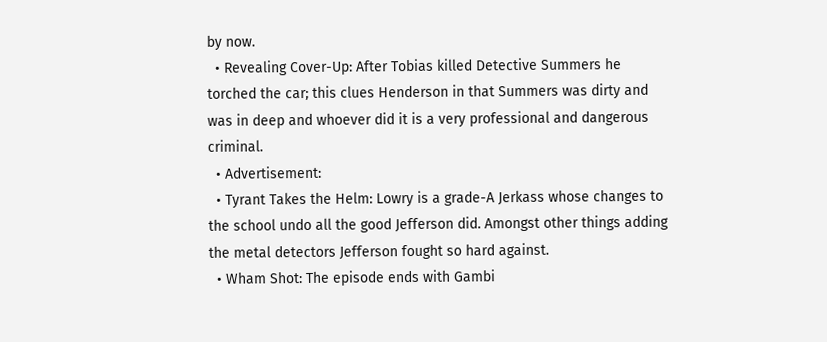by now.
  • Revealing Cover-Up: After Tobias killed Detective Summers he torched the car; this clues Henderson in that Summers was dirty and was in deep and whoever did it is a very professional and dangerous criminal.
  • Advertisement:
  • Tyrant Takes the Helm: Lowry is a grade-A Jerkass whose changes to the school undo all the good Jefferson did. Amongst other things adding the metal detectors Jefferson fought so hard against.
  • Wham Shot: The episode ends with Gambi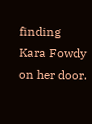finding Kara Fowdy on her door.